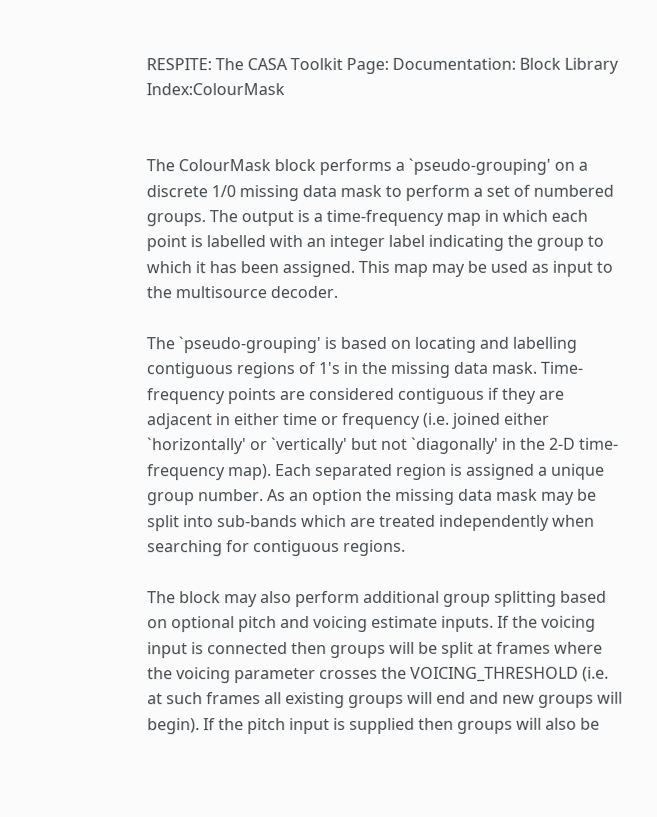RESPITE: The CASA Toolkit Page: Documentation: Block Library Index:ColourMask


The ColourMask block performs a `pseudo-grouping' on a discrete 1/0 missing data mask to perform a set of numbered groups. The output is a time-frequency map in which each point is labelled with an integer label indicating the group to which it has been assigned. This map may be used as input to the multisource decoder.

The `pseudo-grouping' is based on locating and labelling contiguous regions of 1's in the missing data mask. Time-frequency points are considered contiguous if they are adjacent in either time or frequency (i.e. joined either `horizontally' or `vertically' but not `diagonally' in the 2-D time-frequency map). Each separated region is assigned a unique group number. As an option the missing data mask may be split into sub-bands which are treated independently when searching for contiguous regions.

The block may also perform additional group splitting based on optional pitch and voicing estimate inputs. If the voicing input is connected then groups will be split at frames where the voicing parameter crosses the VOICING_THRESHOLD (i.e. at such frames all existing groups will end and new groups will begin). If the pitch input is supplied then groups will also be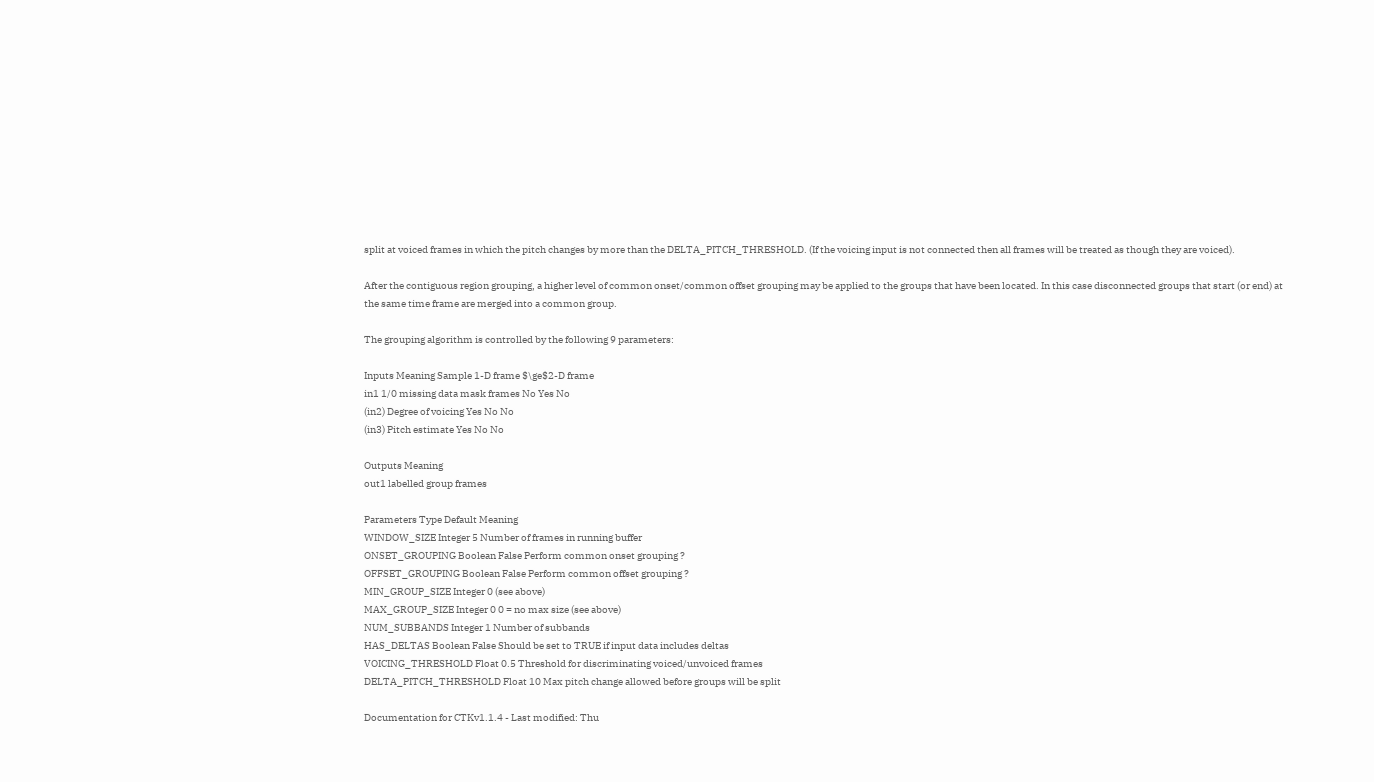split at voiced frames in which the pitch changes by more than the DELTA_PITCH_THRESHOLD. (If the voicing input is not connected then all frames will be treated as though they are voiced).

After the contiguous region grouping, a higher level of common onset/common offset grouping may be applied to the groups that have been located. In this case disconnected groups that start (or end) at the same time frame are merged into a common group.

The grouping algorithm is controlled by the following 9 parameters:

Inputs Meaning Sample 1-D frame $\ge$2-D frame
in1 1/0 missing data mask frames No Yes No
(in2) Degree of voicing Yes No No
(in3) Pitch estimate Yes No No

Outputs Meaning
out1 labelled group frames

Parameters Type Default Meaning
WINDOW_SIZE Integer 5 Number of frames in running buffer
ONSET_GROUPING Boolean False Perform common onset grouping ?
OFFSET_GROUPING Boolean False Perform common offset grouping ?
MIN_GROUP_SIZE Integer 0 (see above)
MAX_GROUP_SIZE Integer 0 0 = no max size (see above)
NUM_SUBBANDS Integer 1 Number of subbands
HAS_DELTAS Boolean False Should be set to TRUE if input data includes deltas
VOICING_THRESHOLD Float 0.5 Threshold for discriminating voiced/unvoiced frames
DELTA_PITCH_THRESHOLD Float 10 Max pitch change allowed before groups will be split

Documentation for CTKv1.1.4 - Last modified: Thu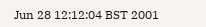Jun 28 12:12:04 BST 2001